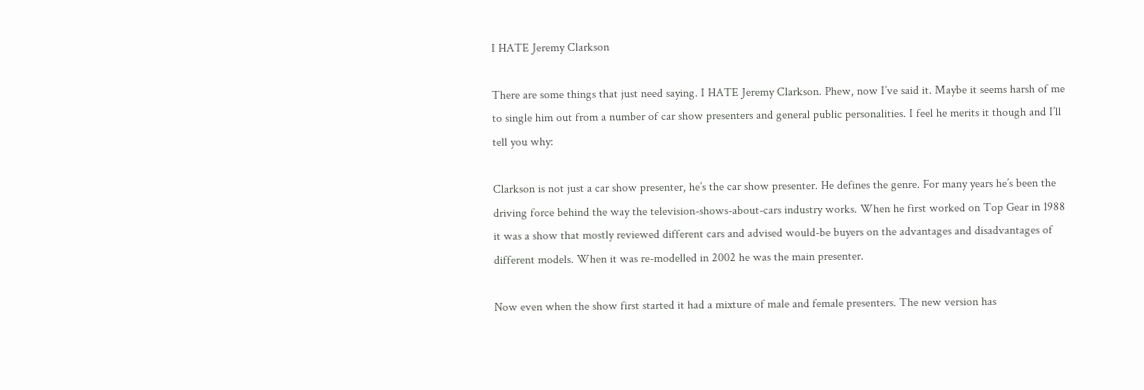I HATE Jeremy Clarkson

There are some things that just need saying. I HATE Jeremy Clarkson. Phew, now I’ve said it. Maybe it seems harsh of me to single him out from a number of car show presenters and general public personalities. I feel he merits it though and I’ll tell you why:

Clarkson is not just a car show presenter, he’s the car show presenter. He defines the genre. For many years he’s been the driving force behind the way the television-shows-about-cars industry works. When he first worked on Top Gear in 1988 it was a show that mostly reviewed different cars and advised would-be buyers on the advantages and disadvantages of different models. When it was re-modelled in 2002 he was the main presenter.

Now even when the show first started it had a mixture of male and female presenters. The new version has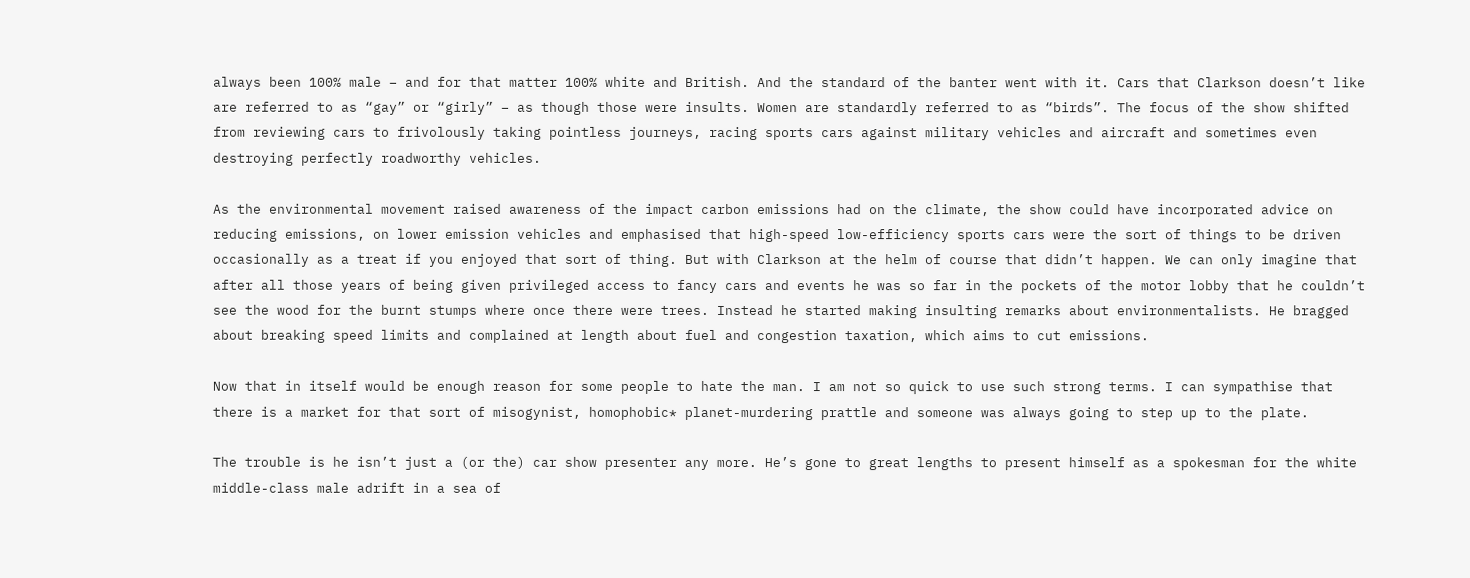always been 100% male – and for that matter 100% white and British. And the standard of the banter went with it. Cars that Clarkson doesn’t like are referred to as “gay” or “girly” – as though those were insults. Women are standardly referred to as “birds”. The focus of the show shifted from reviewing cars to frivolously taking pointless journeys, racing sports cars against military vehicles and aircraft and sometimes even destroying perfectly roadworthy vehicles.

As the environmental movement raised awareness of the impact carbon emissions had on the climate, the show could have incorporated advice on reducing emissions, on lower emission vehicles and emphasised that high-speed low-efficiency sports cars were the sort of things to be driven occasionally as a treat if you enjoyed that sort of thing. But with Clarkson at the helm of course that didn’t happen. We can only imagine that after all those years of being given privileged access to fancy cars and events he was so far in the pockets of the motor lobby that he couldn’t see the wood for the burnt stumps where once there were trees. Instead he started making insulting remarks about environmentalists. He bragged about breaking speed limits and complained at length about fuel and congestion taxation, which aims to cut emissions.

Now that in itself would be enough reason for some people to hate the man. I am not so quick to use such strong terms. I can sympathise that there is a market for that sort of misogynist, homophobic* planet-murdering prattle and someone was always going to step up to the plate.

The trouble is he isn’t just a (or the) car show presenter any more. He’s gone to great lengths to present himself as a spokesman for the white middle-class male adrift in a sea of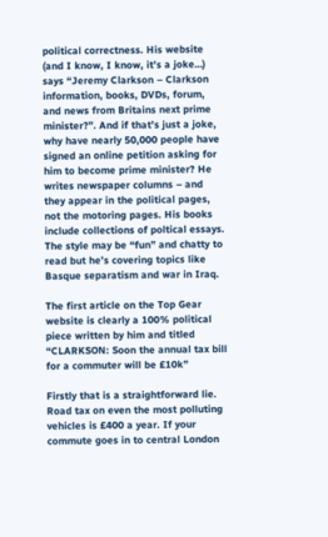political correctness. His website (and I know, I know, it’s a joke…) says “Jeremy Clarkson – Clarkson information, books, DVDs, forum, and news from Britains next prime minister?”. And if that’s just a joke, why have nearly 50,000 people have signed an online petition asking for him to become prime minister? He writes newspaper columns – and they appear in the political pages, not the motoring pages. His books include collections of poltical essays. The style may be “fun” and chatty to read but he’s covering topics like Basque separatism and war in Iraq.

The first article on the Top Gear website is clearly a 100% political piece written by him and titled “CLARKSON: Soon the annual tax bill for a commuter will be £10k”

Firstly that is a straightforward lie. Road tax on even the most polluting vehicles is £400 a year. If your commute goes in to central London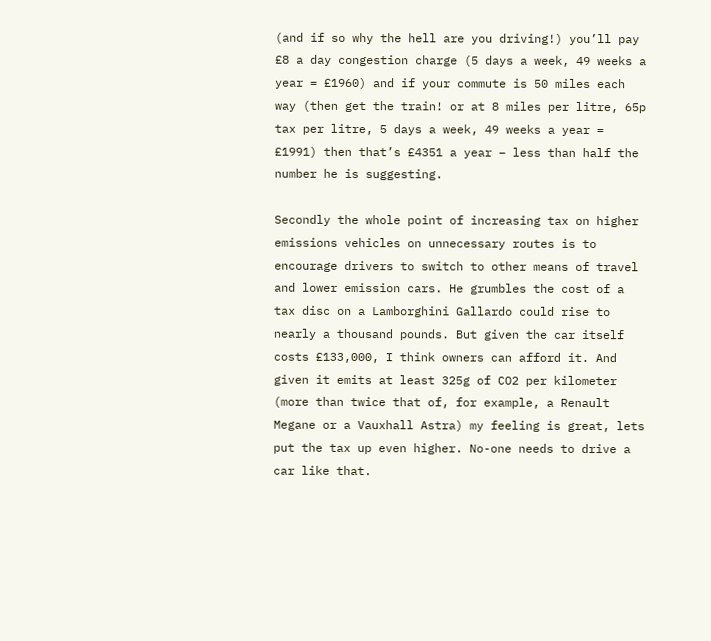(and if so why the hell are you driving!) you’ll pay £8 a day congestion charge (5 days a week, 49 weeks a year = £1960) and if your commute is 50 miles each way (then get the train! or at 8 miles per litre, 65p tax per litre, 5 days a week, 49 weeks a year = £1991) then that’s £4351 a year – less than half the number he is suggesting.

Secondly the whole point of increasing tax on higher emissions vehicles on unnecessary routes is to encourage drivers to switch to other means of travel and lower emission cars. He grumbles the cost of a tax disc on a Lamborghini Gallardo could rise to nearly a thousand pounds. But given the car itself costs £133,000, I think owners can afford it. And given it emits at least 325g of CO2 per kilometer (more than twice that of, for example, a Renault Megane or a Vauxhall Astra) my feeling is great, lets put the tax up even higher. No-one needs to drive a car like that.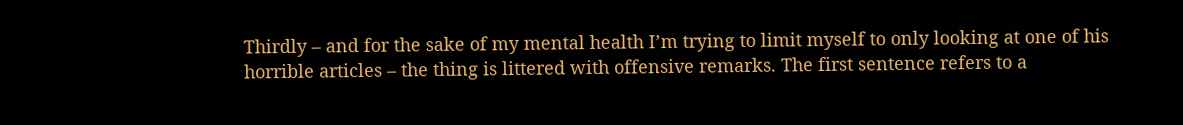Thirdly – and for the sake of my mental health I’m trying to limit myself to only looking at one of his horrible articles – the thing is littered with offensive remarks. The first sentence refers to a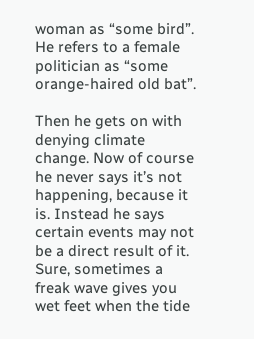woman as “some bird”. He refers to a female politician as “some orange-haired old bat”.

Then he gets on with denying climate change. Now of course he never says it’s not happening, because it is. Instead he says certain events may not be a direct result of it. Sure, sometimes a freak wave gives you wet feet when the tide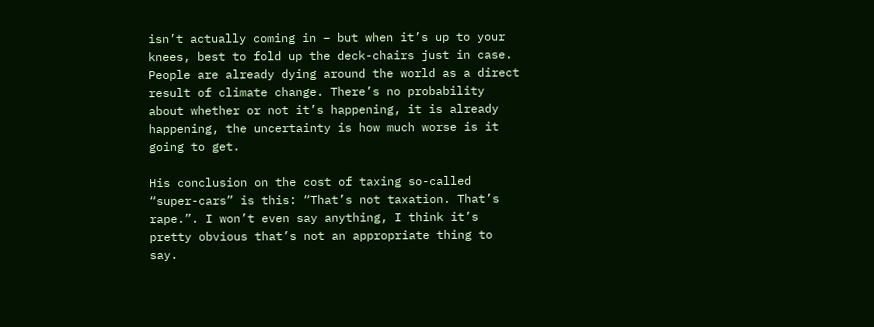isn’t actually coming in – but when it’s up to your knees, best to fold up the deck-chairs just in case. People are already dying around the world as a direct result of climate change. There’s no probability about whether or not it’s happening, it is already happening, the uncertainty is how much worse is it going to get.

His conclusion on the cost of taxing so-called “super-cars” is this: “That’s not taxation. That’s rape.”. I won’t even say anything, I think it’s pretty obvious that’s not an appropriate thing to say.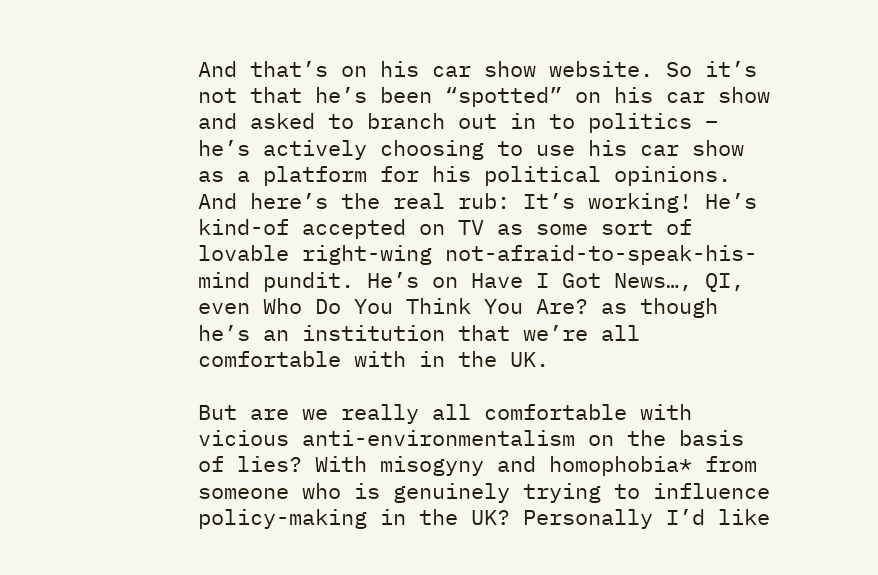And that’s on his car show website. So it’s not that he’s been “spotted” on his car show and asked to branch out in to politics – he’s actively choosing to use his car show as a platform for his political opinions. And here’s the real rub: It’s working! He’s kind-of accepted on TV as some sort of lovable right-wing not-afraid-to-speak-his-mind pundit. He’s on Have I Got News…, QI, even Who Do You Think You Are? as though he’s an institution that we’re all comfortable with in the UK.

But are we really all comfortable with vicious anti-environmentalism on the basis of lies? With misogyny and homophobia* from someone who is genuinely trying to influence policy-making in the UK? Personally I’d like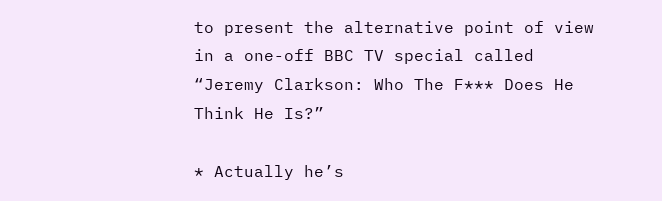to present the alternative point of view in a one-off BBC TV special called “Jeremy Clarkson: Who The F*** Does He Think He Is?”

* Actually he’s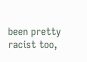been pretty racist too,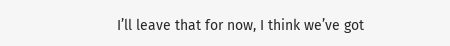I’ll leave that for now, I think we’ve got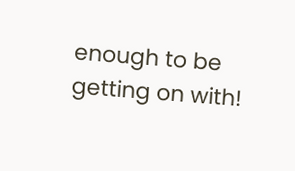enough to be getting on with!